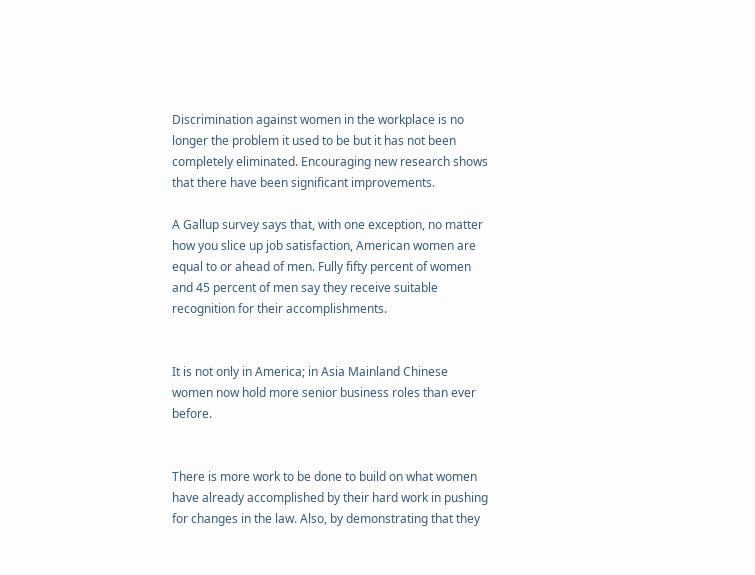Discrimination against women in the workplace is no longer the problem it used to be but it has not been completely eliminated. Encouraging new research shows that there have been significant improvements.

A Gallup survey says that, with one exception, no matter how you slice up job satisfaction, American women are equal to or ahead of men. Fully fifty percent of women and 45 percent of men say they receive suitable recognition for their accomplishments.


It is not only in America; in Asia Mainland Chinese women now hold more senior business roles than ever before.


There is more work to be done to build on what women have already accomplished by their hard work in pushing for changes in the law. Also, by demonstrating that they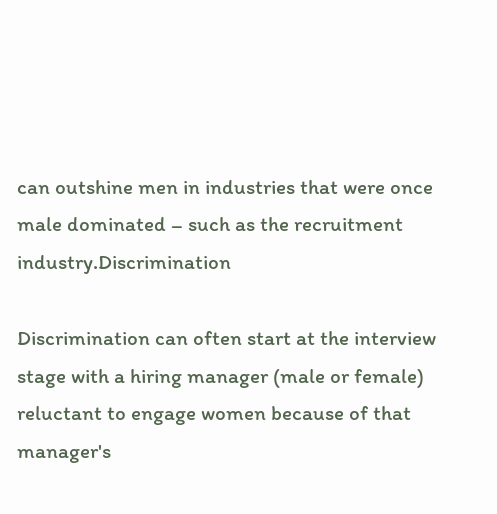can outshine men in industries that were once male dominated – such as the recruitment industry.Discrimination

Discrimination can often start at the interview stage with a hiring manager (male or female) reluctant to engage women because of that manager's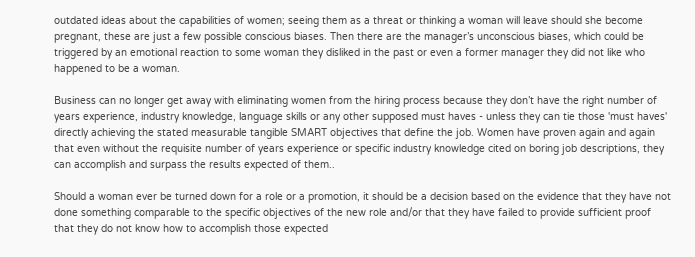outdated ideas about the capabilities of women; seeing them as a threat or thinking a woman will leave should she become pregnant, these are just a few possible conscious biases. Then there are the manager’s unconscious biases, which could be triggered by an emotional reaction to some woman they disliked in the past or even a former manager they did not like who happened to be a woman.

Business can no longer get away with eliminating women from the hiring process because they don’t have the right number of years experience, industry knowledge, language skills or any other supposed must haves - unless they can tie those 'must haves' directly achieving the stated measurable tangible SMART objectives that define the job. Women have proven again and again that even without the requisite number of years experience or specific industry knowledge cited on boring job descriptions, they can accomplish and surpass the results expected of them..

Should a woman ever be turned down for a role or a promotion, it should be a decision based on the evidence that they have not done something comparable to the specific objectives of the new role and/or that they have failed to provide sufficient proof that they do not know how to accomplish those expected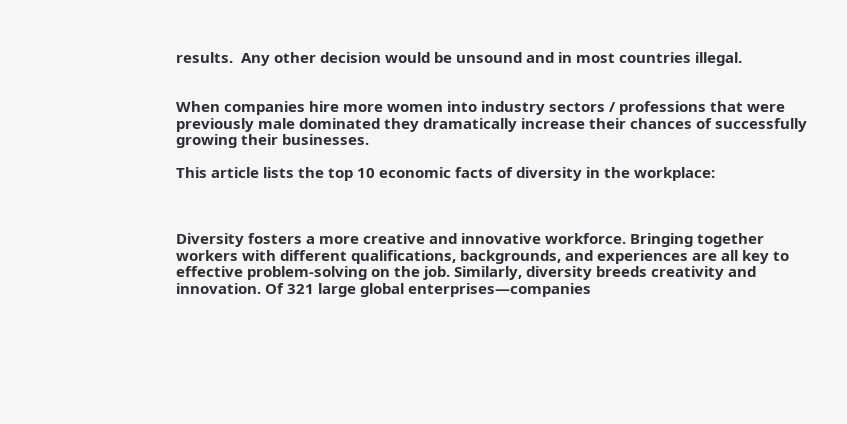results.  Any other decision would be unsound and in most countries illegal.


When companies hire more women into industry sectors / professions that were previously male dominated they dramatically increase their chances of successfully growing their businesses.

This article lists the top 10 economic facts of diversity in the workplace:



Diversity fosters a more creative and innovative workforce. Bringing together workers with different qualifications, backgrounds, and experiences are all key to effective problem-solving on the job. Similarly, diversity breeds creativity and innovation. Of 321 large global enterprises—companies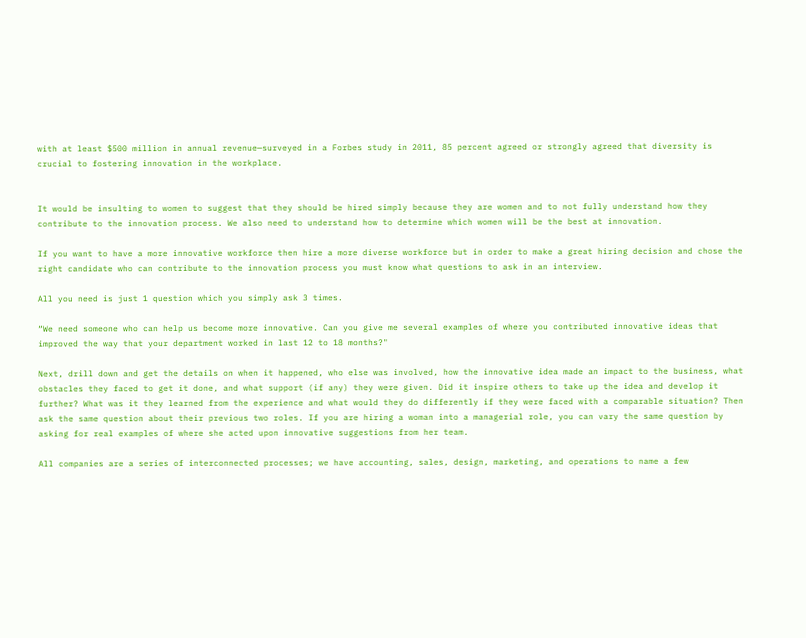with at least $500 million in annual revenue—surveyed in a Forbes study in 2011, 85 percent agreed or strongly agreed that diversity is crucial to fostering innovation in the workplace.


It would be insulting to women to suggest that they should be hired simply because they are women and to not fully understand how they contribute to the innovation process. We also need to understand how to determine which women will be the best at innovation.

If you want to have a more innovative workforce then hire a more diverse workforce but in order to make a great hiring decision and chose the right candidate who can contribute to the innovation process you must know what questions to ask in an interview.

All you need is just 1 question which you simply ask 3 times.

“We need someone who can help us become more innovative. Can you give me several examples of where you contributed innovative ideas that improved the way that your department worked in last 12 to 18 months?"

Next, drill down and get the details on when it happened, who else was involved, how the innovative idea made an impact to the business, what obstacles they faced to get it done, and what support (if any) they were given. Did it inspire others to take up the idea and develop it further? What was it they learned from the experience and what would they do differently if they were faced with a comparable situation? Then ask the same question about their previous two roles. If you are hiring a woman into a managerial role, you can vary the same question by asking for real examples of where she acted upon innovative suggestions from her team.

All companies are a series of interconnected processes; we have accounting, sales, design, marketing, and operations to name a few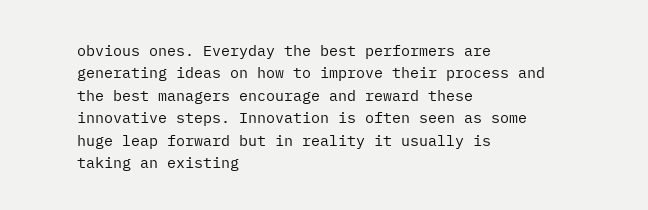obvious ones. Everyday the best performers are generating ideas on how to improve their process and the best managers encourage and reward these innovative steps. Innovation is often seen as some huge leap forward but in reality it usually is taking an existing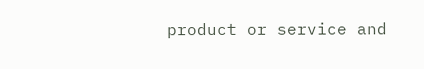product or service and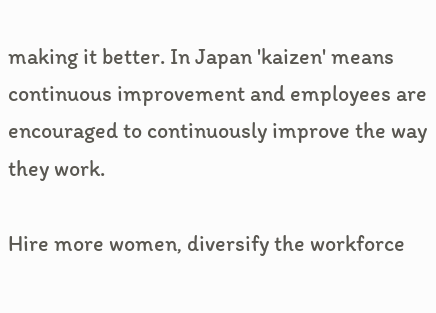making it better. In Japan 'kaizen' means continuous improvement and employees are encouraged to continuously improve the way they work.

Hire more women, diversify the workforce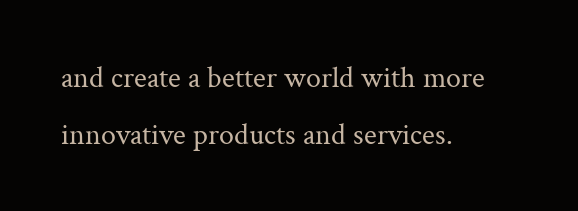and create a better world with more innovative products and services.